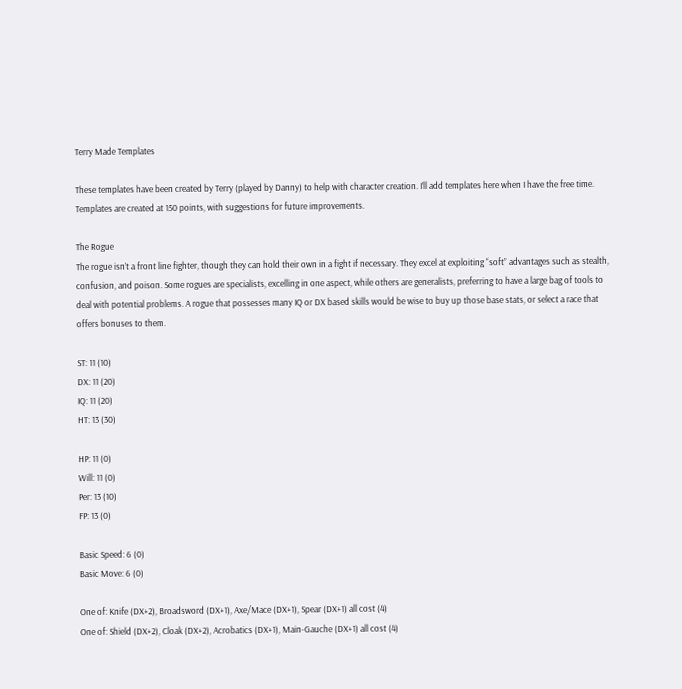Terry Made Templates

These templates have been created by Terry (played by Danny) to help with character creation. I’ll add templates here when I have the free time. Templates are created at 150 points, with suggestions for future improvements.

The Rogue
The rogue isn’t a front line fighter, though they can hold their own in a fight if necessary. They excel at exploiting “soft” advantages such as stealth, confusion, and poison. Some rogues are specialists, excelling in one aspect, while others are generalists, preferring to have a large bag of tools to deal with potential problems. A rogue that possesses many IQ or DX based skills would be wise to buy up those base stats, or select a race that offers bonuses to them.

ST: 11 (10)
DX: 11 (20)
IQ: 11 (20)
HT: 13 (30)

HP: 11 (0)
Will: 11 (0)
Per: 13 (10)
FP: 13 (0)

Basic Speed: 6 (0)
Basic Move: 6 (0)

One of: Knife (DX+2), Broadsword (DX+1), Axe/Mace (DX+1), Spear (DX+1) all cost (4)
One of: Shield (DX+2), Cloak (DX+2), Acrobatics (DX+1), Main-Gauche (DX+1) all cost (4)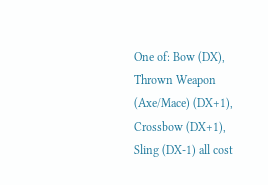One of: Bow (DX), Thrown Weapon (Axe/Mace) (DX+1), Crossbow (DX+1), Sling (DX-1) all cost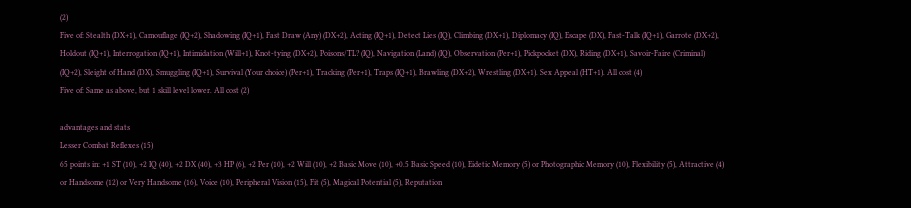(2)
Five of: Stealth (DX+1), Camouflage (IQ+2), Shadowing (IQ+1), Fast Draw (Any) (DX+2), Acting (IQ+1), Detect Lies (IQ), Climbing (DX+1), Diplomacy (IQ), Escape (DX), Fast-Talk (IQ+1), Garrote (DX+2), Holdout (IQ+1), Interrogation (IQ+1), Intimidation (Will+1), Knot-tying (DX+2), Poisons/TL? (IQ), Navigation (Land) (IQ), Observation (Per+1), Pickpocket (DX), Riding (DX+1), Savoir-Faire (Criminal) (IQ+2), Sleight of Hand (DX), Smuggling (IQ+1), Survival (Your choice) (Per+1), Tracking (Per+1), Traps (IQ+1), Brawling (DX+2), Wrestling (DX+1). Sex Appeal (HT+1). All cost (4)
Five of: Same as above, but 1 skill level lower. All cost (2)

advantages and stats
Lesser Combat Reflexes (15)
65 points in: +1 ST (10), +2 IQ (40), +2 DX (40), +3 HP (6), +2 Per (10), +2 Will (10), +2 Basic Move (10), +0.5 Basic Speed (10), Eidetic Memory (5) or Photographic Memory (10), Flexibility (5), Attractive (4) or Handsome (12) or Very Handsome (16), Voice (10), Peripheral Vision (15), Fit (5), Magical Potential (5), Reputation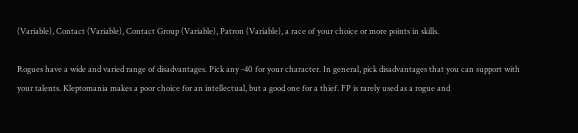(Variable), Contact (Variable), Contact Group (Variable), Patron (Variable), a race of your choice or more points in skills.

Rogues have a wide and varied range of disadvantages. Pick any -40 for your character. In general, pick disadvantages that you can support with your talents. Kleptomania makes a poor choice for an intellectual, but a good one for a thief. FP is rarely used as a rogue and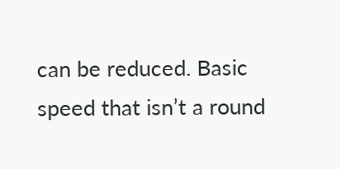can be reduced. Basic speed that isn’t a round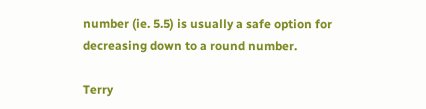number (ie. 5.5) is usually a safe option for decreasing down to a round number.

Terry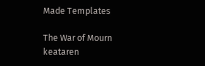Made Templates

The War of Mourn keataren